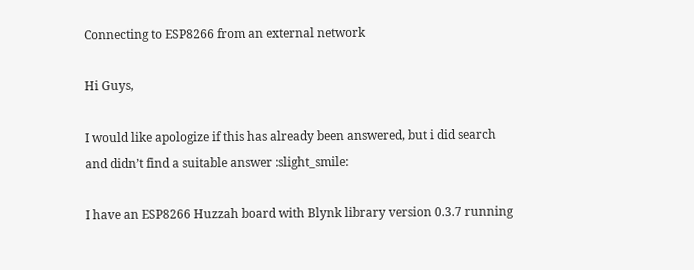Connecting to ESP8266 from an external network

Hi Guys,

I would like apologize if this has already been answered, but i did search and didn’t find a suitable answer :slight_smile:

I have an ESP8266 Huzzah board with Blynk library version 0.3.7 running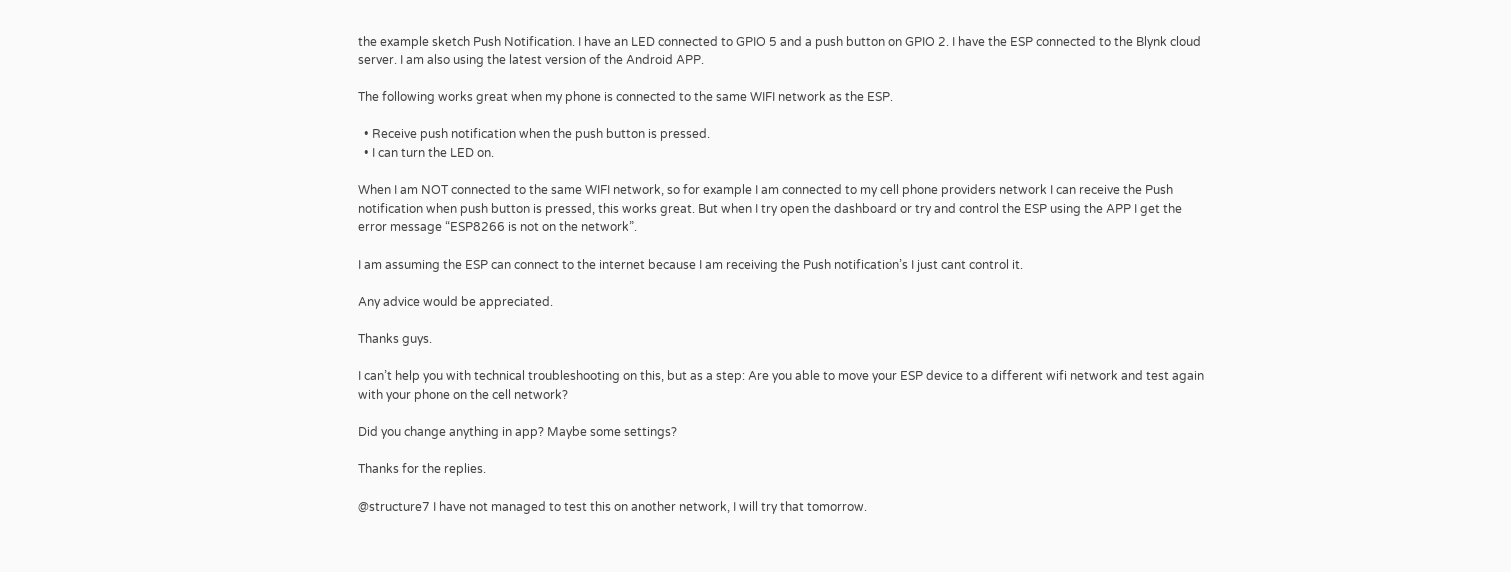the example sketch Push Notification. I have an LED connected to GPIO 5 and a push button on GPIO 2. I have the ESP connected to the Blynk cloud server. I am also using the latest version of the Android APP.

The following works great when my phone is connected to the same WIFI network as the ESP.

  • Receive push notification when the push button is pressed.
  • I can turn the LED on.

When I am NOT connected to the same WIFI network, so for example I am connected to my cell phone providers network I can receive the Push notification when push button is pressed, this works great. But when I try open the dashboard or try and control the ESP using the APP I get the error message “ESP8266 is not on the network”.

I am assuming the ESP can connect to the internet because I am receiving the Push notification’s I just cant control it.

Any advice would be appreciated.

Thanks guys.

I can’t help you with technical troubleshooting on this, but as a step: Are you able to move your ESP device to a different wifi network and test again with your phone on the cell network?

Did you change anything in app? Maybe some settings?

Thanks for the replies.

@structure7 I have not managed to test this on another network, I will try that tomorrow.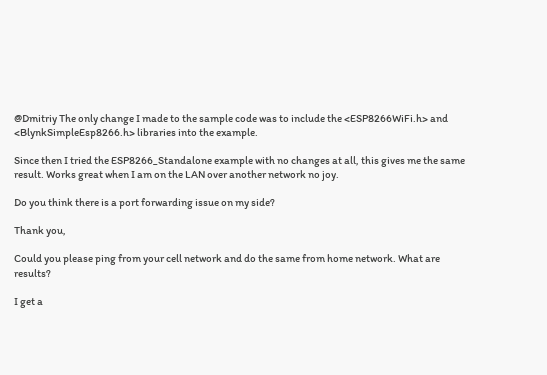@Dmitriy The only change I made to the sample code was to include the <ESP8266WiFi.h> and <BlynkSimpleEsp8266.h> libraries into the example.

Since then I tried the ESP8266_Standalone example with no changes at all, this gives me the same result. Works great when I am on the LAN over another network no joy.

Do you think there is a port forwarding issue on my side?

Thank you,

Could you please ping from your cell network and do the same from home network. What are results?

I get a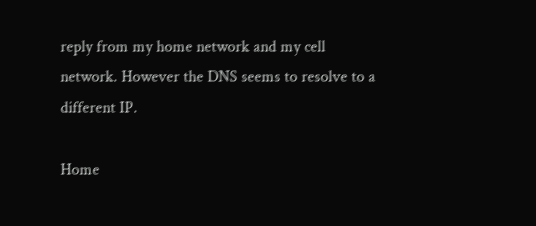reply from my home network and my cell network. However the DNS seems to resolve to a different IP.

Home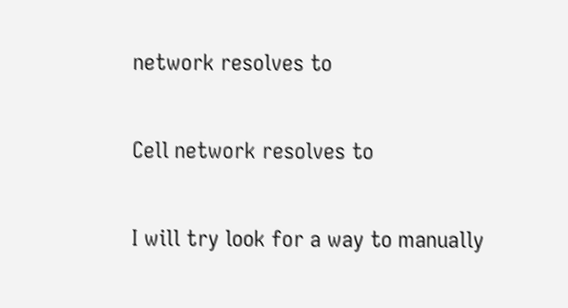network resolves to

Cell network resolves to

I will try look for a way to manually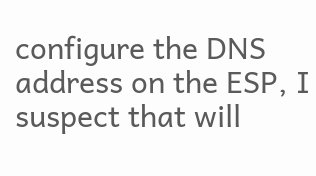configure the DNS address on the ESP, I suspect that will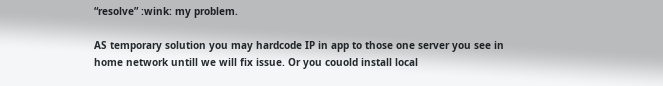“resolve” :wink: my problem.

AS temporary solution you may hardcode IP in app to those one server you see in home network untill we will fix issue. Or you couold install local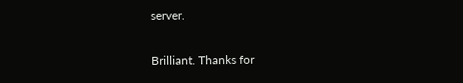server.

Brilliant. Thanks for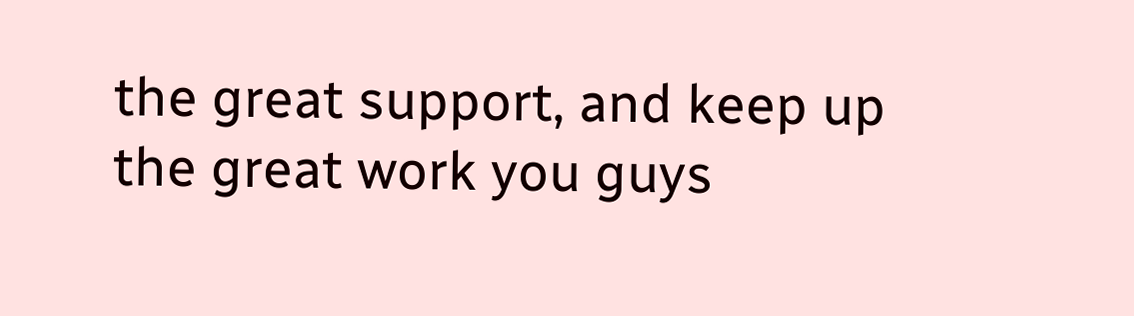the great support, and keep up the great work you guys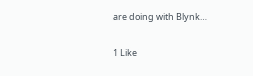are doing with Blynk…

1 Like